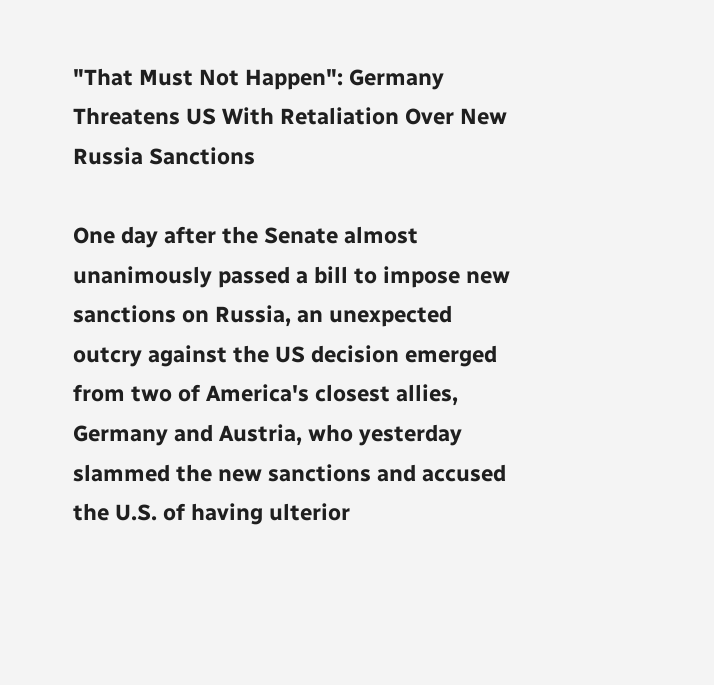"That Must Not Happen": Germany Threatens US With Retaliation Over New Russia Sanctions

One day after the Senate almost unanimously passed a bill to impose new sanctions on Russia, an unexpected outcry against the US decision emerged from two of America's closest allies, Germany and Austria, who yesterday slammed the new sanctions and accused the U.S. of having ulterior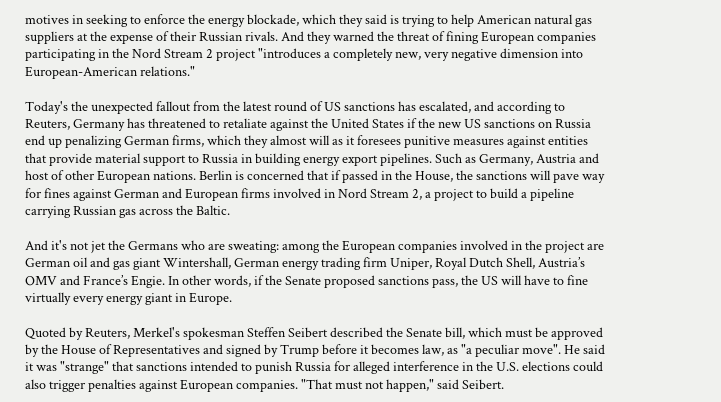motives in seeking to enforce the energy blockade, which they said is trying to help American natural gas suppliers at the expense of their Russian rivals. And they warned the threat of fining European companies participating in the Nord Stream 2 project "introduces a completely new, very negative dimension into European-American relations."

Today's the unexpected fallout from the latest round of US sanctions has escalated, and according to Reuters, Germany has threatened to retaliate against the United States if the new US sanctions on Russia end up penalizing German firms, which they almost will as it foresees punitive measures against entities that provide material support to Russia in building energy export pipelines. Such as Germany, Austria and host of other European nations. Berlin is concerned that if passed in the House, the sanctions will pave way for fines against German and European firms involved in Nord Stream 2, a project to build a pipeline carrying Russian gas across the Baltic.

And it's not jet the Germans who are sweating: among the European companies involved in the project are German oil and gas giant Wintershall, German energy trading firm Uniper, Royal Dutch Shell, Austria’s OMV and France’s Engie. In other words, if the Senate proposed sanctions pass, the US will have to fine virtually every energy giant in Europe.

Quoted by Reuters, Merkel's spokesman Steffen Seibert described the Senate bill, which must be approved by the House of Representatives and signed by Trump before it becomes law, as "a peculiar move". He said it was "strange" that sanctions intended to punish Russia for alleged interference in the U.S. elections could also trigger penalties against European companies. "That must not happen," said Seibert.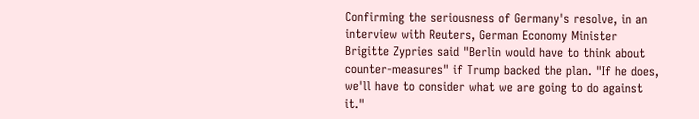Confirming the seriousness of Germany's resolve, in an interview with Reuters, German Economy Minister Brigitte Zypries said "Berlin would have to think about counter-measures" if Trump backed the plan. "If he does, we'll have to consider what we are going to do against it."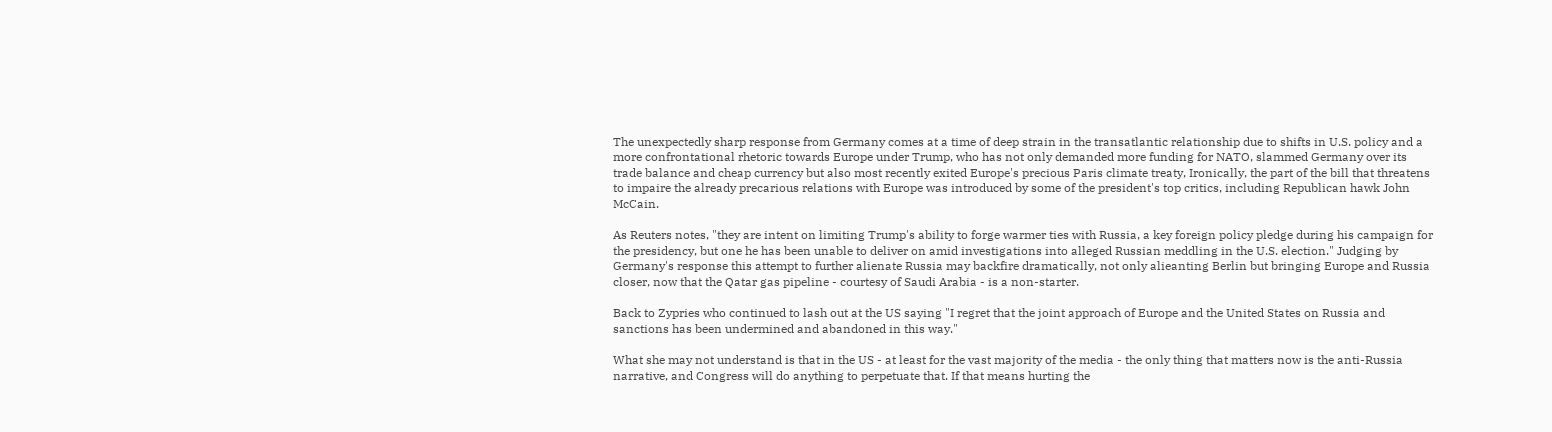The unexpectedly sharp response from Germany comes at a time of deep strain in the transatlantic relationship due to shifts in U.S. policy and a more confrontational rhetoric towards Europe under Trump, who has not only demanded more funding for NATO, slammed Germany over its trade balance and cheap currency but also most recently exited Europe's precious Paris climate treaty, Ironically, the part of the bill that threatens to impaire the already precarious relations with Europe was introduced by some of the president's top critics, including Republican hawk John McCain.

As Reuters notes, "they are intent on limiting Trump's ability to forge warmer ties with Russia, a key foreign policy pledge during his campaign for the presidency, but one he has been unable to deliver on amid investigations into alleged Russian meddling in the U.S. election." Judging by Germany's response this attempt to further alienate Russia may backfire dramatically, not only alieanting Berlin but bringing Europe and Russia closer, now that the Qatar gas pipeline - courtesy of Saudi Arabia - is a non-starter.

Back to Zypries who continued to lash out at the US saying "I regret that the joint approach of Europe and the United States on Russia and sanctions has been undermined and abandoned in this way."

What she may not understand is that in the US - at least for the vast majority of the media - the only thing that matters now is the anti-Russia narrative, and Congress will do anything to perpetuate that. If that means hurting the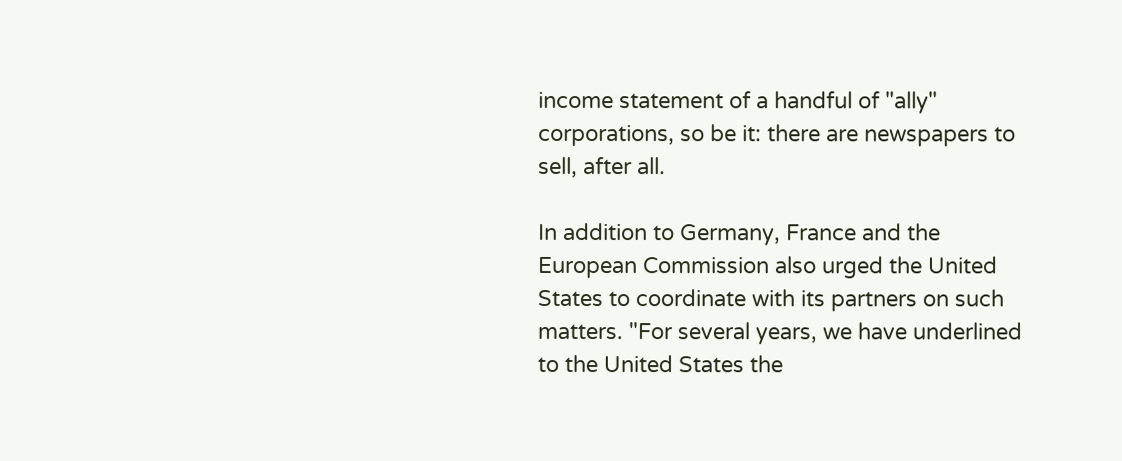income statement of a handful of "ally" corporations, so be it: there are newspapers to sell, after all.

In addition to Germany, France and the European Commission also urged the United States to coordinate with its partners on such matters. "For several years, we have underlined to the United States the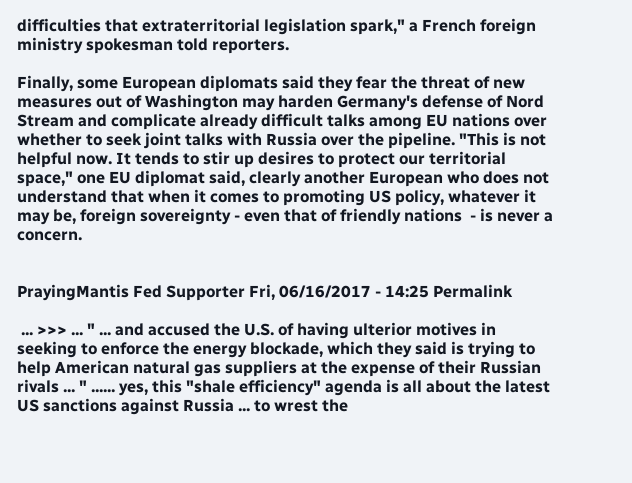difficulties that extraterritorial legislation spark," a French foreign ministry spokesman told reporters.

Finally, some European diplomats said they fear the threat of new measures out of Washington may harden Germany's defense of Nord Stream and complicate already difficult talks among EU nations over whether to seek joint talks with Russia over the pipeline. "This is not helpful now. It tends to stir up desires to protect our territorial space," one EU diplomat said, clearly another European who does not understand that when it comes to promoting US policy, whatever it may be, foreign sovereignty - even that of friendly nations  - is never a concern.


PrayingMantis Fed Supporter Fri, 06/16/2017 - 14:25 Permalink

 ... >>> ... " ... and accused the U.S. of having ulterior motives in seeking to enforce the energy blockade, which they said is trying to help American natural gas suppliers at the expense of their Russian rivals ... " ...... yes, this "shale efficiency" agenda is all about the latest US sanctions against Russia ... to wrest the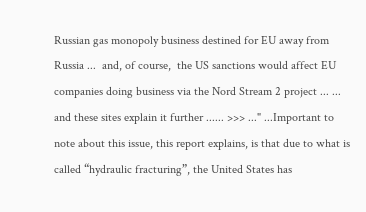Russian gas monopoly business destined for EU away from Russia ...  and, of course,  the US sanctions would affect EU companies doing business via the Nord Stream 2 project ... ... and these sites explain it further ...... >>> ..." ...Important to note about this issue, this report explains, is that due to what is called “hydraulic fracturing”, the United States has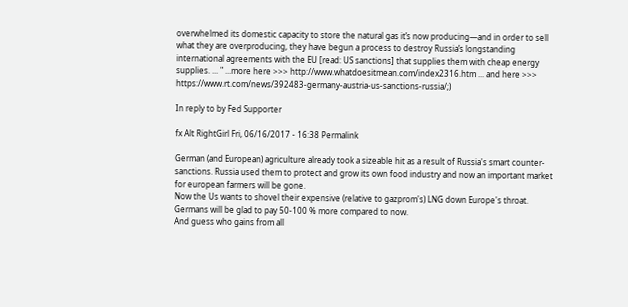overwhelmed its domestic capacity to store the natural gas it’s now producing—and in order to sell what they are overproducing, they have begun a process to destroy Russia’s longstanding international agreements with the EU [read: US sanctions] that supplies them with cheap energy supplies. ... " ...more here >>> http://www.whatdoesitmean.com/index2316.htm ... and here >>> https://www.rt.com/news/392483-germany-austria-us-sanctions-russia/;)

In reply to by Fed Supporter

fx Alt RightGirl Fri, 06/16/2017 - 16:38 Permalink

German (and European) agriculture already took a sizeable hit as a result of Russia's smart counter-sanctions. Russia used them to protect and grow its own food industry and now an important market for european farmers will be gone.
Now the Us wants to shovel their expensive (relative to gazprom's) LNG down Europe's throat. Germans will be glad to pay 50-100 % more compared to now.
And guess who gains from all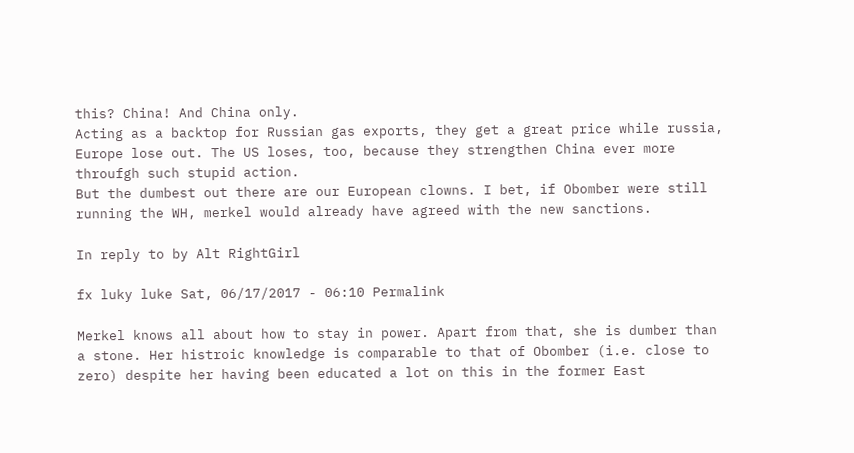this? China! And China only.
Acting as a backtop for Russian gas exports, they get a great price while russia, Europe lose out. The US loses, too, because they strengthen China ever more throufgh such stupid action.
But the dumbest out there are our European clowns. I bet, if Obomber were still running the WH, merkel would already have agreed with the new sanctions.

In reply to by Alt RightGirl

fx luky luke Sat, 06/17/2017 - 06:10 Permalink

Merkel knows all about how to stay in power. Apart from that, she is dumber than a stone. Her histroic knowledge is comparable to that of Obomber (i.e. close to zero) despite her having been educated a lot on this in the former East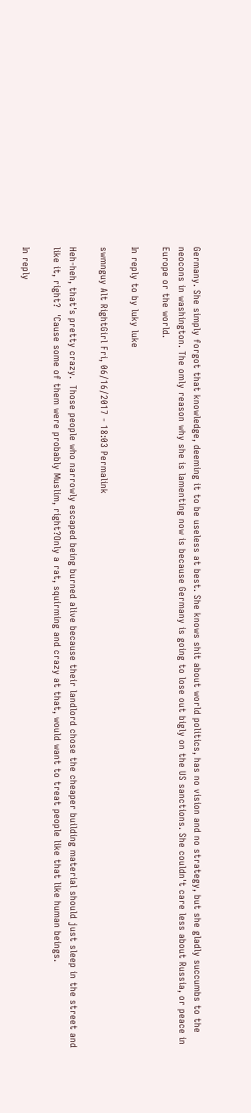Germany. She simply forgot that knowledge, deeming it to be useless at best. She knows shit about world politics, has no vision and no strategy, but she gladly succumbs to the neocons in washington. The omly reason why she is lamenting now is because Germany is going to lose out bigly on the US sanctions. She couldn't care less about Russia, or peace in Europe or the world.

In reply to by luky luke

swmnguy Alt RightGirl Fri, 06/16/2017 - 18:03 Permalink

Heh-heh, that's pretty crazy.  Those people who narrowly escaped being burned alive because their landlord chose the cheaper building material should just sleep in the street and like it, right?  'Cause some of them were probably Muslim, right?Only a rat, squirming and crazy at that, would want to treat people like that like human beings.

In reply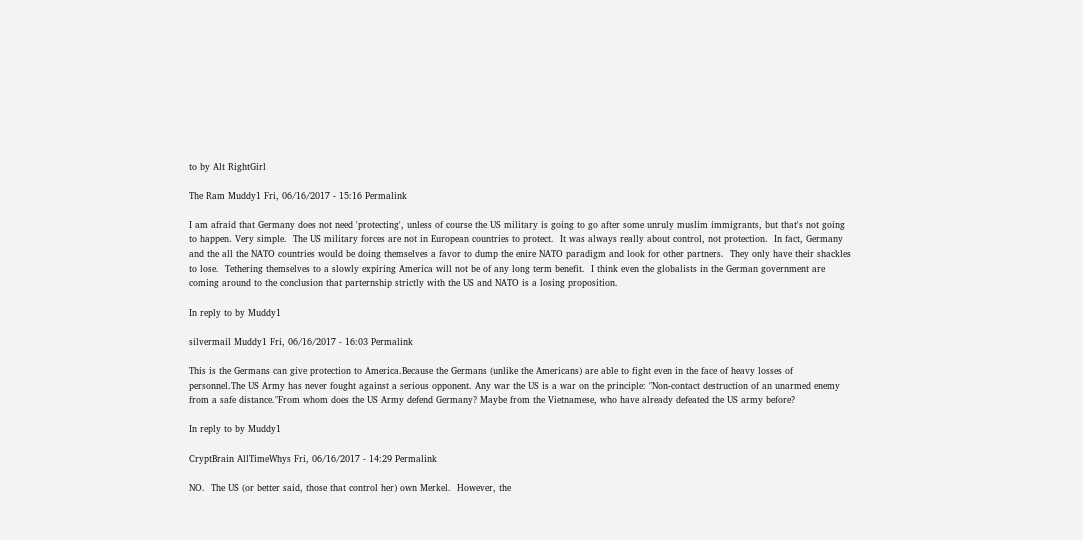to by Alt RightGirl

The Ram Muddy1 Fri, 06/16/2017 - 15:16 Permalink

I am afraid that Germany does not need 'protecting', unless of course the US military is going to go after some unruly muslim immigrants, but that's not going to happen. Very simple.  The US military forces are not in European countries to protect.  It was always really about control, not protection.  In fact, Germany and the all the NATO countries would be doing themselves a favor to dump the enire NATO paradigm and look for other partners.  They only have their shackles to lose.  Tethering themselves to a slowly expiring America will not be of any long term benefit.  I think even the globalists in the German government are coming around to the conclusion that parternship strictly with the US and NATO is a losing proposition.

In reply to by Muddy1

silvermail Muddy1 Fri, 06/16/2017 - 16:03 Permalink

This is the Germans can give protection to America.Because the Germans (unlike the Americans) are able to fight even in the face of heavy losses of personnel.The US Army has never fought against a serious opponent. Any war the US is a war on the principle: "Non-contact destruction of an unarmed enemy from a safe distance."From whom does the US Army defend Germany? Maybe from the Vietnamese, who have already defeated the US army before?

In reply to by Muddy1

CryptBrain AllTimeWhys Fri, 06/16/2017 - 14:29 Permalink

NO.  The US (or better said, those that control her) own Merkel.  However, the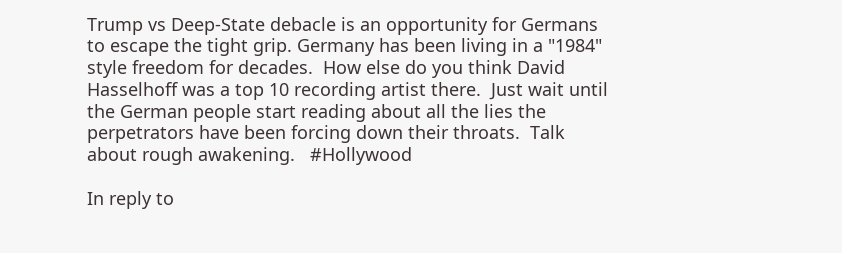Trump vs Deep-State debacle is an opportunity for Germans to escape the tight grip. Germany has been living in a "1984" style freedom for decades.  How else do you think David Hasselhoff was a top 10 recording artist there.  Just wait until the German people start reading about all the lies the perpetrators have been forcing down their throats.  Talk about rough awakening.   #Hollywood

In reply to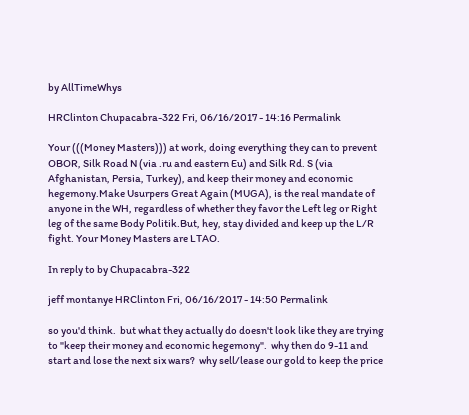by AllTimeWhys

HRClinton Chupacabra-322 Fri, 06/16/2017 - 14:16 Permalink

Your (((Money Masters))) at work, doing everything they can to prevent OBOR, Silk Road N (via .ru and eastern Eu) and Silk Rd. S (via Afghanistan, Persia, Turkey), and keep their money and economic hegemony.Make Usurpers Great Again (MUGA), is the real mandate of anyone in the WH, regardless of whether they favor the Left leg or Right leg of the same Body Politik.But, hey, stay divided and keep up the L/R fight. Your Money Masters are LTAO.

In reply to by Chupacabra-322

jeff montanye HRClinton Fri, 06/16/2017 - 14:50 Permalink

so you'd think.  but what they actually do doesn't look like they are trying to "keep their money and economic hegemony".  why then do 9-11 and start and lose the next six wars?  why sell/lease our gold to keep the price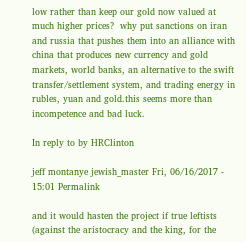low rather than keep our gold now valued at much higher prices?  why put sanctions on iran and russia that pushes them into an alliance with china that produces new currency and gold markets, world banks, an alternative to the swift transfer/settlement system, and trading energy in rubles, yuan and gold.this seems more than incompetence and bad luck.

In reply to by HRClinton

jeff montanye jewish_master Fri, 06/16/2017 - 15:01 Permalink

and it would hasten the project if true leftists (against the aristocracy and the king, for the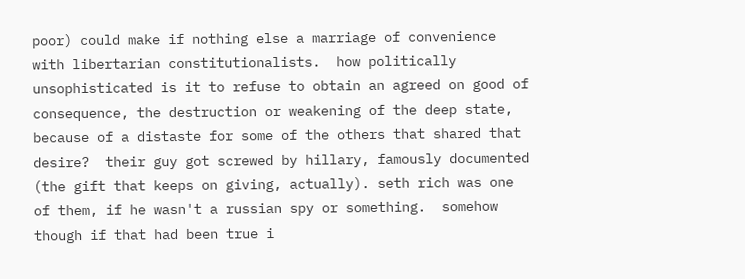poor) could make if nothing else a marriage of convenience with libertarian constitutionalists.  how politically unsophisticated is it to refuse to obtain an agreed on good of consequence, the destruction or weakening of the deep state, because of a distaste for some of the others that shared that desire?  their guy got screwed by hillary, famously documented (the gift that keeps on giving, actually). seth rich was one of them, if he wasn't a russian spy or something.  somehow though if that had been true i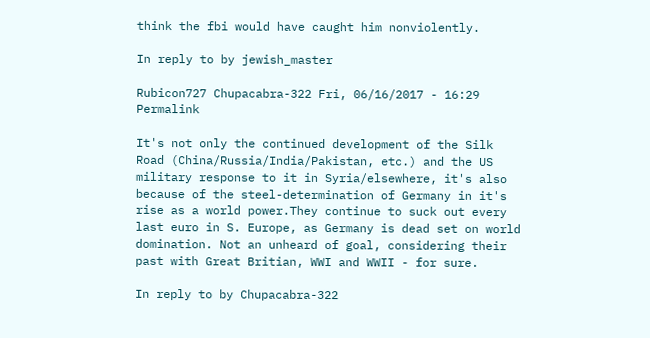think the fbi would have caught him nonviolently.

In reply to by jewish_master

Rubicon727 Chupacabra-322 Fri, 06/16/2017 - 16:29 Permalink

It's not only the continued development of the Silk Road (China/Russia/India/Pakistan, etc.) and the US military response to it in Syria/elsewhere, it's also because of the steel-determination of Germany in it's rise as a world power.They continue to suck out every last euro in S. Europe, as Germany is dead set on world domination. Not an unheard of goal, considering their past with Great Britian, WWI and WWII - for sure.

In reply to by Chupacabra-322